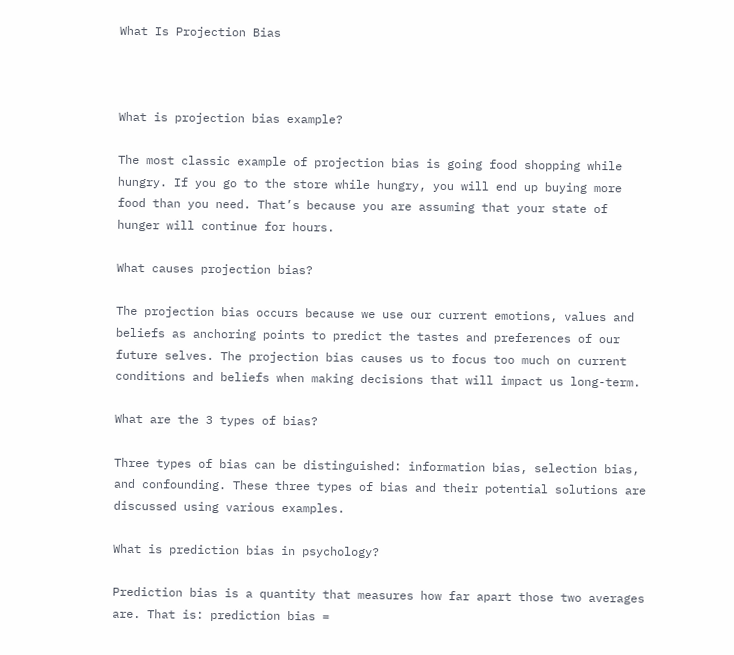What Is Projection Bias



What is projection bias example?

The most classic example of projection bias is going food shopping while hungry. If you go to the store while hungry, you will end up buying more food than you need. That’s because you are assuming that your state of hunger will continue for hours.

What causes projection bias?

The projection bias occurs because we use our current emotions, values and beliefs as anchoring points to predict the tastes and preferences of our future selves. The projection bias causes us to focus too much on current conditions and beliefs when making decisions that will impact us long-term.

What are the 3 types of bias?

Three types of bias can be distinguished: information bias, selection bias, and confounding. These three types of bias and their potential solutions are discussed using various examples.

What is prediction bias in psychology?

Prediction bias is a quantity that measures how far apart those two averages are. That is: prediction bias =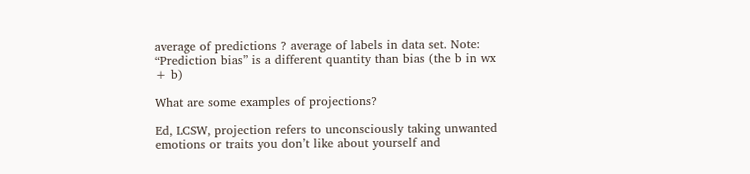average of predictions ? average of labels in data set. Note: “Prediction bias” is a different quantity than bias (the b in wx + b)

What are some examples of projections?

Ed, LCSW, projection refers to unconsciously taking unwanted emotions or traits you don’t like about yourself and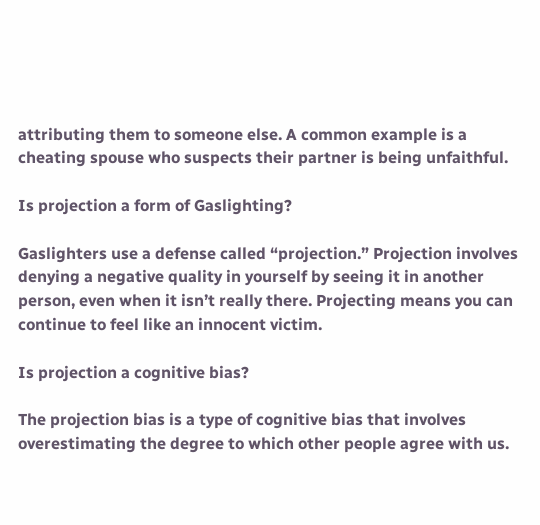attributing them to someone else. A common example is a cheating spouse who suspects their partner is being unfaithful.

Is projection a form of Gaslighting?

Gaslighters use a defense called “projection.” Projection involves denying a negative quality in yourself by seeing it in another person, even when it isn’t really there. Projecting means you can continue to feel like an innocent victim.

Is projection a cognitive bias?

The projection bias is a type of cognitive bias that involves overestimating the degree to which other people agree with us.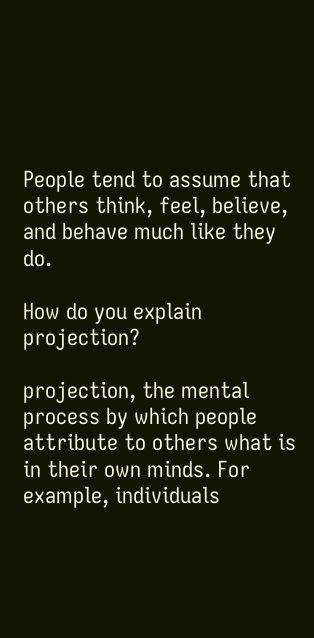People tend to assume that others think, feel, believe, and behave much like they do.

How do you explain projection?

projection, the mental process by which people attribute to others what is in their own minds. For example, individuals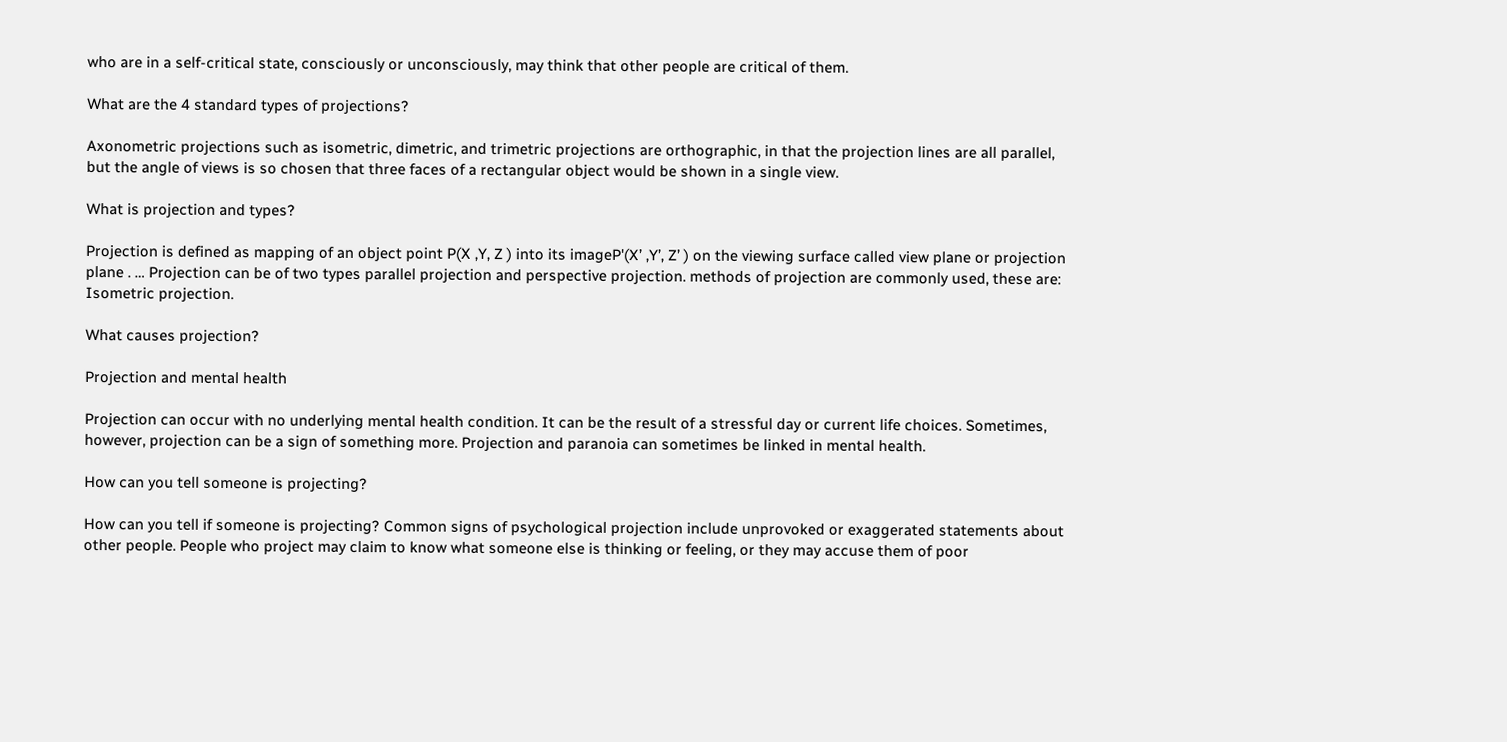who are in a self-critical state, consciously or unconsciously, may think that other people are critical of them.

What are the 4 standard types of projections?

Axonometric projections such as isometric, dimetric, and trimetric projections are orthographic, in that the projection lines are all parallel, but the angle of views is so chosen that three faces of a rectangular object would be shown in a single view.

What is projection and types?

Projection is defined as mapping of an object point P(X ,Y, Z ) into its imageP'(X’ ,Y’, Z’ ) on the viewing surface called view plane or projection plane . … Projection can be of two types parallel projection and perspective projection. methods of projection are commonly used, these are: Isometric projection.

What causes projection?

Projection and mental health

Projection can occur with no underlying mental health condition. It can be the result of a stressful day or current life choices. Sometimes, however, projection can be a sign of something more. Projection and paranoia can sometimes be linked in mental health.

How can you tell someone is projecting?

How can you tell if someone is projecting? Common signs of psychological projection include unprovoked or exaggerated statements about other people. People who project may claim to know what someone else is thinking or feeling, or they may accuse them of poor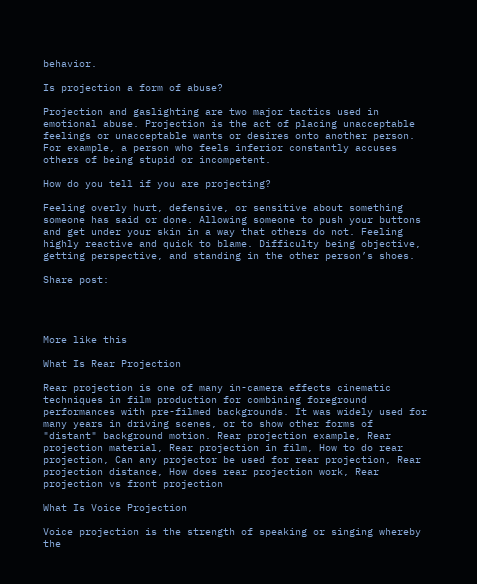behavior.

Is projection a form of abuse?

Projection and gaslighting are two major tactics used in emotional abuse. Projection is the act of placing unacceptable feelings or unacceptable wants or desires onto another person. For example, a person who feels inferior constantly accuses others of being stupid or incompetent.

How do you tell if you are projecting?

Feeling overly hurt, defensive, or sensitive about something someone has said or done. Allowing someone to push your buttons and get under your skin in a way that others do not. Feeling highly reactive and quick to blame. Difficulty being objective, getting perspective, and standing in the other person’s shoes.

Share post:




More like this

What Is Rear Projection

Rear projection is one of many in-camera effects cinematic techniques in film production for combining foreground performances with pre-filmed backgrounds. It was widely used for many years in driving scenes, or to show other forms of "distant" background motion. Rear projection example, Rear projection material, Rear projection in film, How to do rear projection, Can any projector be used for rear projection, Rear projection distance, How does rear projection work, Rear projection vs front projection

What Is Voice Projection

Voice projection is the strength of speaking or singing whereby the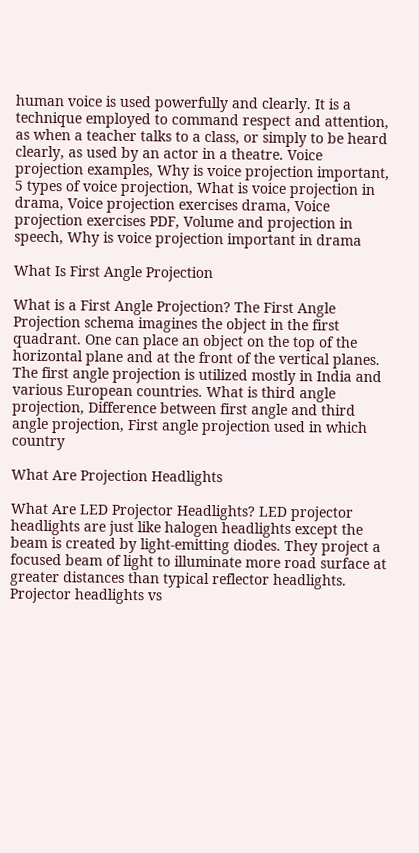human voice is used powerfully and clearly. It is a technique employed to command respect and attention, as when a teacher talks to a class, or simply to be heard clearly, as used by an actor in a theatre. Voice projection examples, Why is voice projection important, 5 types of voice projection, What is voice projection in drama, Voice projection exercises drama, Voice projection exercises PDF, Volume and projection in speech, Why is voice projection important in drama

What Is First Angle Projection

What is a First Angle Projection? The First Angle Projection schema imagines the object in the first quadrant. One can place an object on the top of the horizontal plane and at the front of the vertical planes. The first angle projection is utilized mostly in India and various European countries. What is third angle projection, Difference between first angle and third angle projection, First angle projection used in which country

What Are Projection Headlights

What Are LED Projector Headlights? LED projector headlights are just like halogen headlights except the beam is created by light-emitting diodes. They project a focused beam of light to illuminate more road surface at greater distances than typical reflector headlights. Projector headlights vs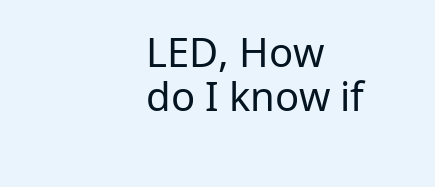LED, How do I know if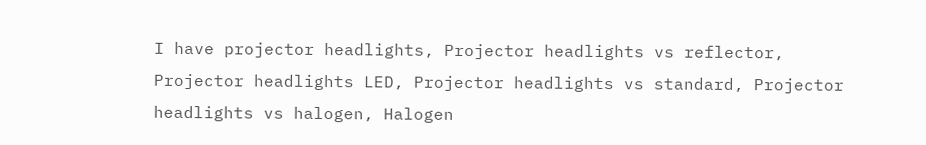I have projector headlights, Projector headlights vs reflector, Projector headlights LED, Projector headlights vs standard, Projector headlights vs halogen, Halogen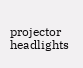projector headlights